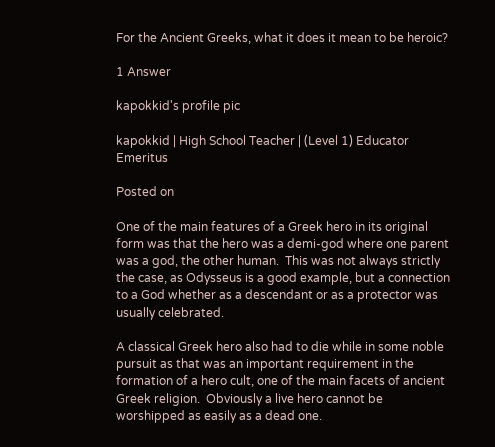For the Ancient Greeks, what it does it mean to be heroic?

1 Answer

kapokkid's profile pic

kapokkid | High School Teacher | (Level 1) Educator Emeritus

Posted on

One of the main features of a Greek hero in its original form was that the hero was a demi-god where one parent was a god, the other human.  This was not always strictly the case, as Odysseus is a good example, but a connection to a God whether as a descendant or as a protector was usually celebrated.

A classical Greek hero also had to die while in some noble pursuit as that was an important requirement in the formation of a hero cult, one of the main facets of ancient Greek religion.  Obviously a live hero cannot be worshipped as easily as a dead one.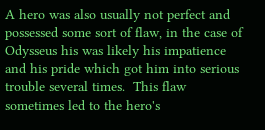A hero was also usually not perfect and possessed some sort of flaw, in the case of Odysseus his was likely his impatience and his pride which got him into serious trouble several times.  This flaw sometimes led to the hero's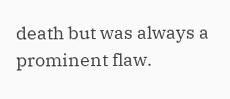death but was always a prominent flaw.